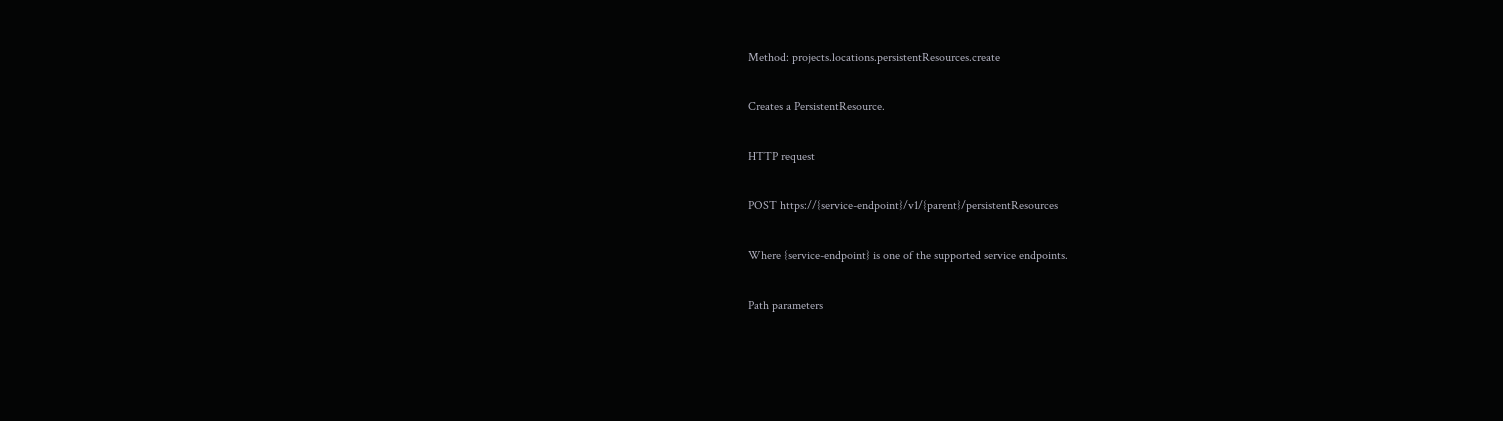Method: projects.locations.persistentResources.create

Creates a PersistentResource.

HTTP request

POST https://{service-endpoint}/v1/{parent}/persistentResources

Where {service-endpoint} is one of the supported service endpoints.

Path parameters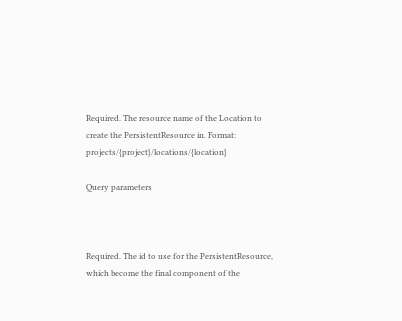Required. The resource name of the Location to create the PersistentResource in. Format: projects/{project}/locations/{location}

Query parameters



Required. The id to use for the PersistentResource, which become the final component of the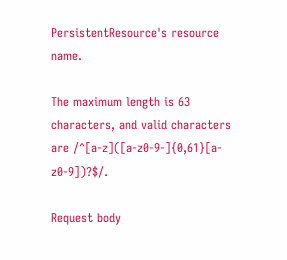PersistentResource's resource name.

The maximum length is 63 characters, and valid characters are /^[a-z]([a-z0-9-]{0,61}[a-z0-9])?$/.

Request body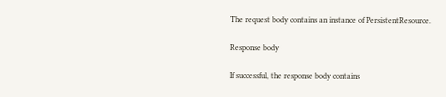The request body contains an instance of PersistentResource.

Response body

If successful, the response body contains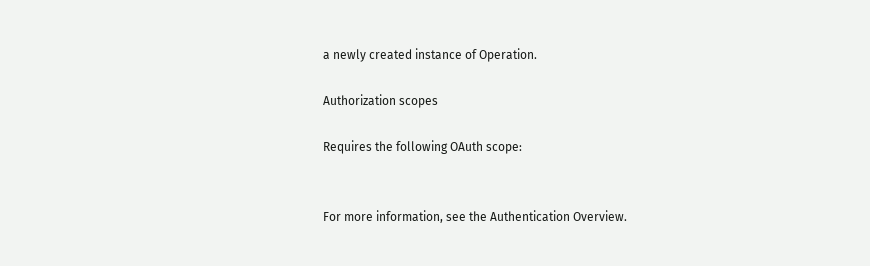a newly created instance of Operation.

Authorization scopes

Requires the following OAuth scope:


For more information, see the Authentication Overview.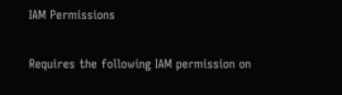IAM Permissions

Requires the following IAM permission on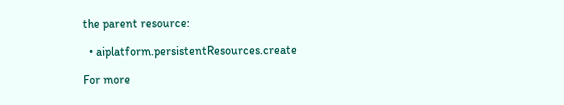the parent resource:

  • aiplatform.persistentResources.create

For more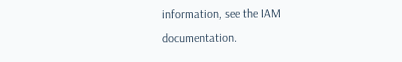information, see the IAM documentation.